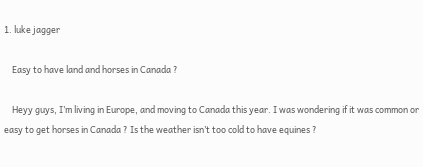1. luke jagger

    Easy to have land and horses in Canada ?

    Heyy guys, I’m living in Europe, and moving to Canada this year. I was wondering if it was common or easy to get horses in Canada ? Is the weather isn’t too cold to have equines ?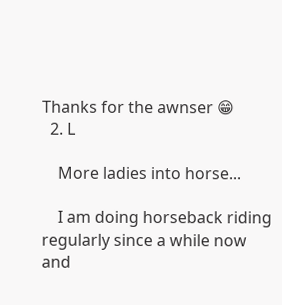Thanks for the awnser 😁
  2. L

    More ladies into horse...

    I am doing horseback riding regularly since a while now and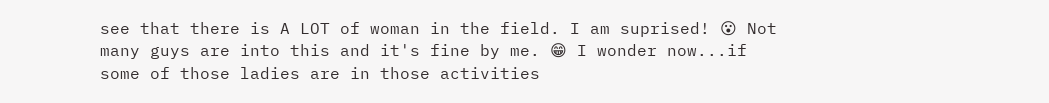see that there is A LOT of woman in the field. I am suprised! 😮 Not many guys are into this and it's fine by me. 😁 I wonder now...if some of those ladies are in those activities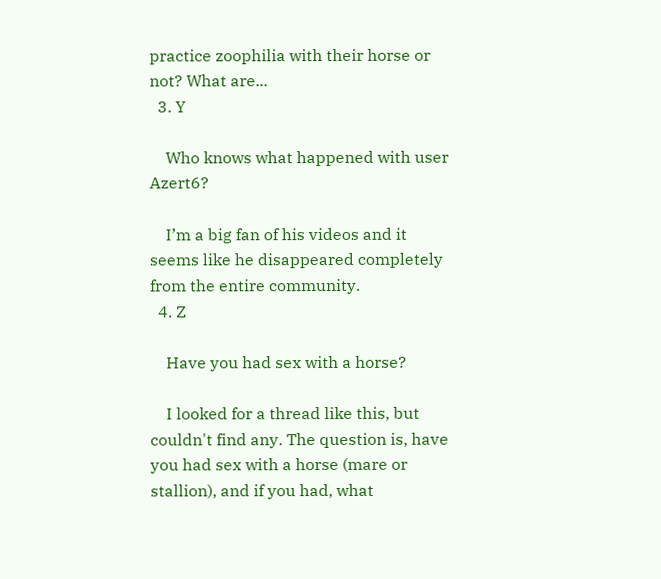practice zoophilia with their horse or not? What are...
  3. Y

    Who knows what happened with user Azert6?

    I’m a big fan of his videos and it seems like he disappeared completely from the entire community.
  4. Z

    Have you had sex with a horse?

    I looked for a thread like this, but couldn't find any. The question is, have you had sex with a horse (mare or stallion), and if you had, what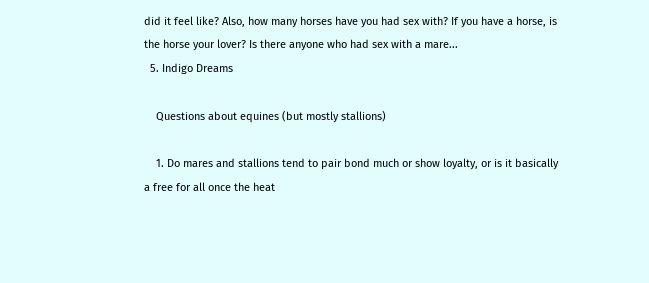did it feel like? Also, how many horses have you had sex with? If you have a horse, is the horse your lover? Is there anyone who had sex with a mare...
  5. Indigo Dreams

    Questions about equines (but mostly stallions)

    1. Do mares and stallions tend to pair bond much or show loyalty, or is it basically a free for all once the heat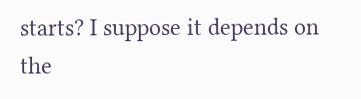starts? I suppose it depends on the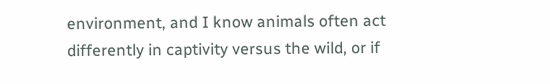environment, and I know animals often act differently in captivity versus the wild, or if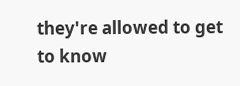they're allowed to get to know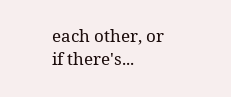each other, or if there's...